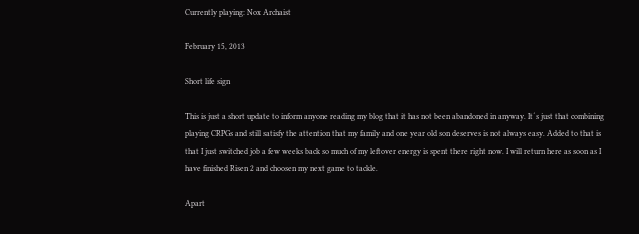Currently playing: Nox Archaist

February 15, 2013

Short life sign

This is just a short update to inform anyone reading my blog that it has not been abandoned in anyway. It´s just that combining playing CRPGs and still satisfy the attention that my family and one year old son deserves is not always easy. Added to that is that I just switched job a few weeks back so much of my leftover energy is spent there right now. I will return here as soon as I have finished Risen 2 and choosen my next game to tackle.

Apart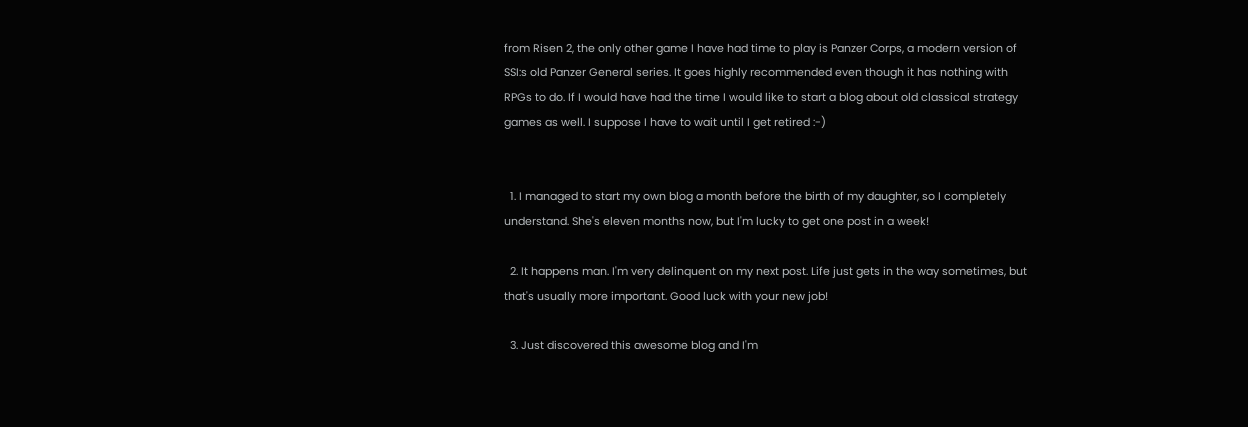from Risen 2, the only other game I have had time to play is Panzer Corps, a modern version of SSI:s old Panzer General series. It goes highly recommended even though it has nothing with RPGs to do. If I would have had the time I would like to start a blog about old classical strategy games as well. I suppose I have to wait until I get retired :-)


  1. I managed to start my own blog a month before the birth of my daughter, so I completely understand. She's eleven months now, but I'm lucky to get one post in a week!

  2. It happens man. I'm very delinquent on my next post. Life just gets in the way sometimes, but that's usually more important. Good luck with your new job!

  3. Just discovered this awesome blog and I'm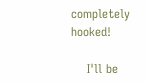completely hooked!

    I'll be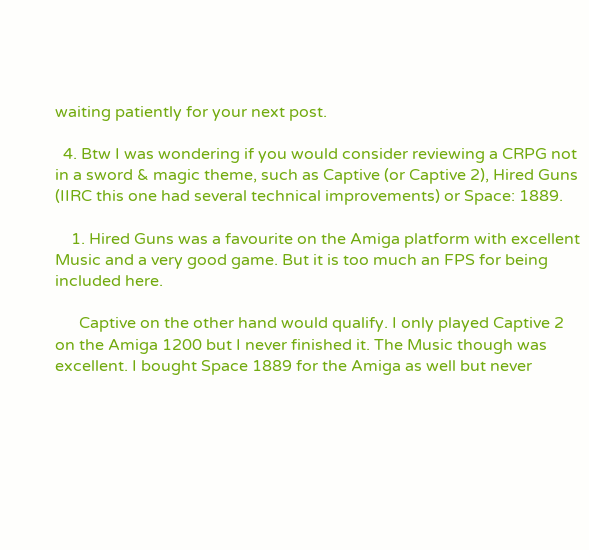waiting patiently for your next post.

  4. Btw I was wondering if you would consider reviewing a CRPG not in a sword & magic theme, such as Captive (or Captive 2), Hired Guns (IIRC this one had several technical improvements) or Space: 1889.

    1. Hired Guns was a favourite on the Amiga platform with excellent Music and a very good game. But it is too much an FPS for being included here.

      Captive on the other hand would qualify. I only played Captive 2 on the Amiga 1200 but I never finished it. The Music though was excellent. I bought Space 1889 for the Amiga as well but never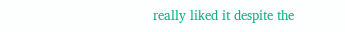really liked it despite the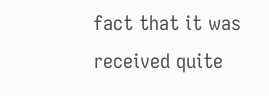fact that it was received quite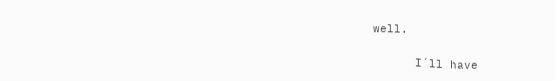well.

      I´ll have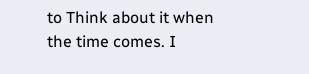to Think about it when the time comes. I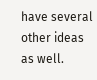have several other ideas as well.